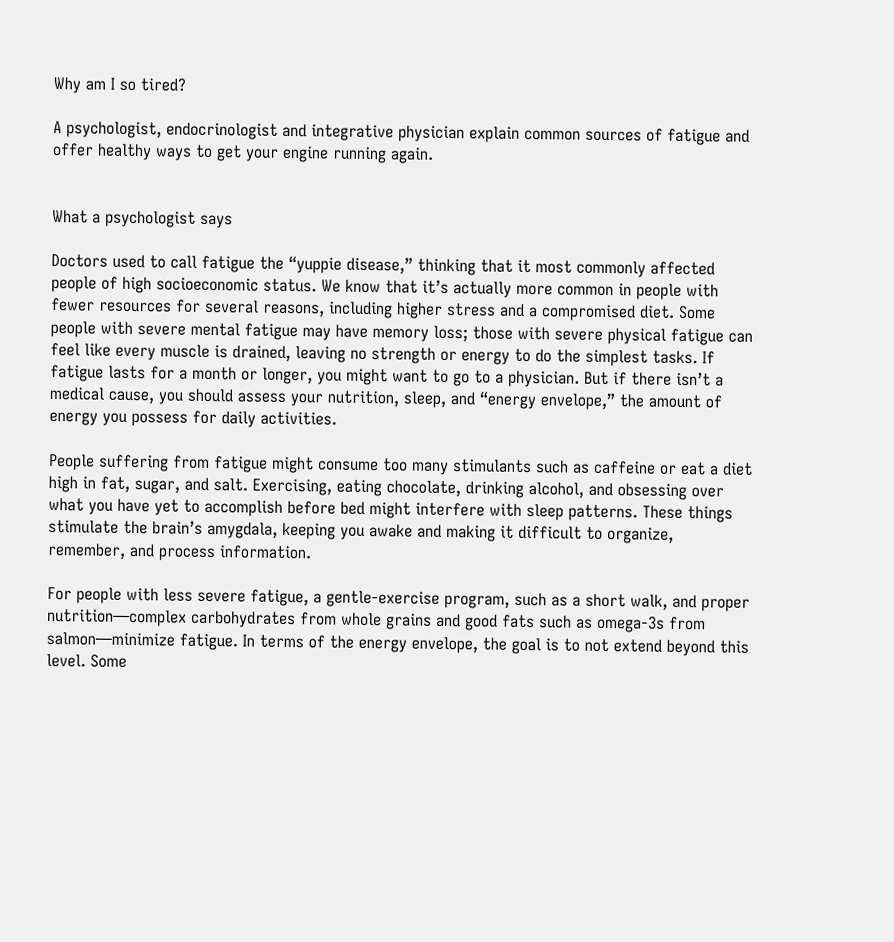Why am I so tired?

A psychologist, endocrinologist and integrative physician explain common sources of fatigue and offer healthy ways to get your engine running again.


What a psychologist says

Doctors used to call fatigue the “yuppie disease,” thinking that it most commonly affected people of high socioeconomic status. We know that it’s actually more common in people with fewer resources for several reasons, including higher stress and a compromised diet. Some people with severe mental fatigue may have memory loss; those with severe physical fatigue can feel like every muscle is drained, leaving no strength or energy to do the simplest tasks. If fatigue lasts for a month or longer, you might want to go to a physician. But if there isn’t a medical cause, you should assess your nutrition, sleep, and “energy envelope,” the amount of energy you possess for daily activities.

People suffering from fatigue might consume too many stimulants such as caffeine or eat a diet high in fat, sugar, and salt. Exercising, eating chocolate, drinking alcohol, and obsessing over what you have yet to accomplish before bed might interfere with sleep patterns. These things stimulate the brain’s amygdala, keeping you awake and making it difficult to organize, remember, and process information.

For people with less severe fatigue, a gentle-exercise program, such as a short walk, and proper nutrition—complex carbohydrates from whole grains and good fats such as omega-3s from salmon—minimize fatigue. In terms of the energy envelope, the goal is to not extend beyond this level. Some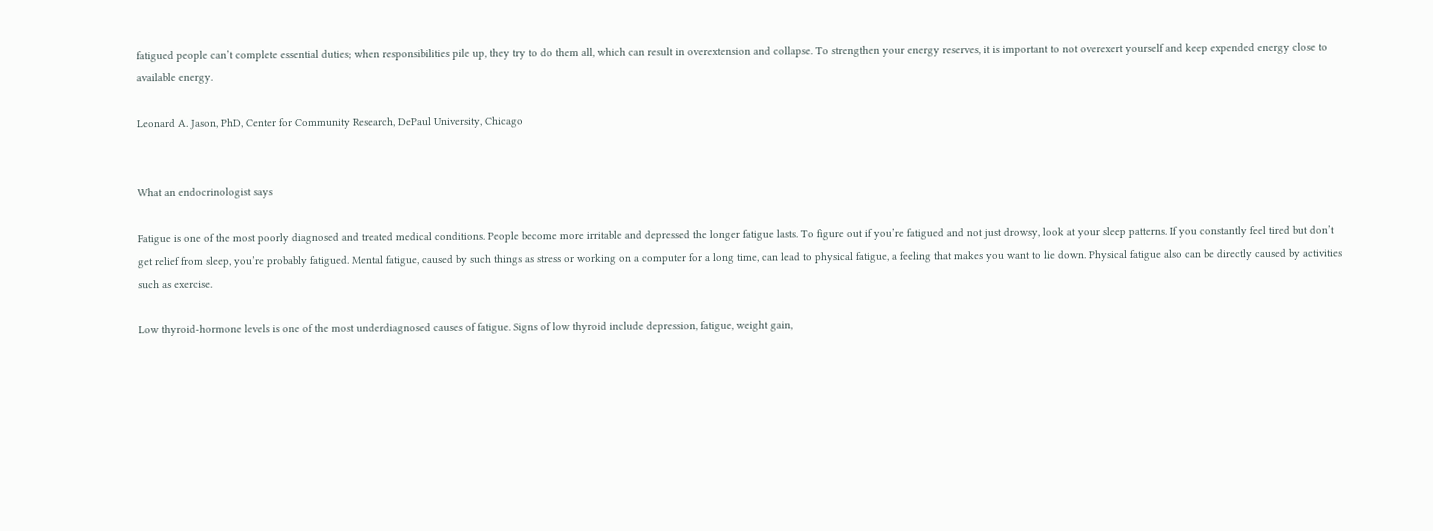fatigued people can’t complete essential duties; when responsibilities pile up, they try to do them all, which can result in overextension and collapse. To strengthen your energy reserves, it is important to not overexert yourself and keep expended energy close to available energy.

Leonard A. Jason, PhD, Center for Community Research, DePaul University, Chicago


What an endocrinologist says

Fatigue is one of the most poorly diagnosed and treated medical conditions. People become more irritable and depressed the longer fatigue lasts. To figure out if you’re fatigued and not just drowsy, look at your sleep patterns. If you constantly feel tired but don’t get relief from sleep, you’re probably fatigued. Mental fatigue, caused by such things as stress or working on a computer for a long time, can lead to physical fatigue, a feeling that makes you want to lie down. Physical fatigue also can be directly caused by activities such as exercise.

Low thyroid-hormone levels is one of the most underdiagnosed causes of fatigue. Signs of low thyroid include depression, fatigue, weight gain,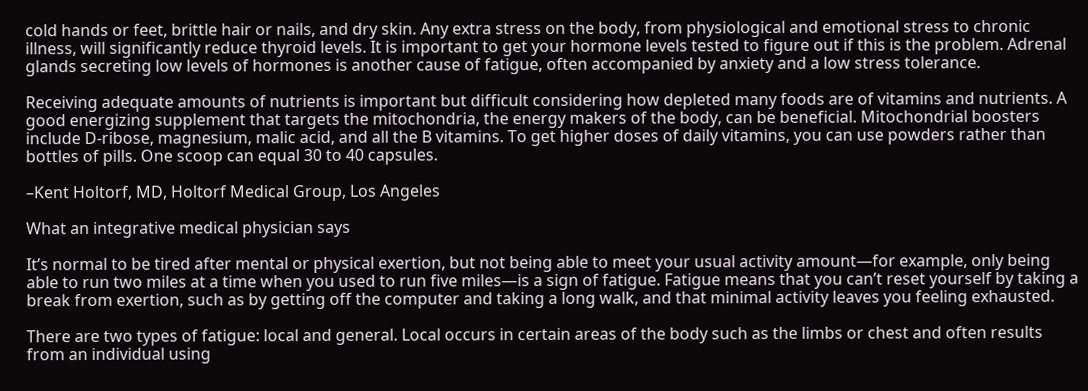cold hands or feet, brittle hair or nails, and dry skin. Any extra stress on the body, from physiological and emotional stress to chronic illness, will significantly reduce thyroid levels. It is important to get your hormone levels tested to figure out if this is the problem. Adrenal glands secreting low levels of hormones is another cause of fatigue, often accompanied by anxiety and a low stress tolerance.

Receiving adequate amounts of nutrients is important but difficult considering how depleted many foods are of vitamins and nutrients. A good energizing supplement that targets the mitochondria, the energy makers of the body, can be beneficial. Mitochondrial boosters include D-ribose, magnesium, malic acid, and all the B vitamins. To get higher doses of daily vitamins, you can use powders rather than bottles of pills. One scoop can equal 30 to 40 capsules.

–Kent Holtorf, MD, Holtorf Medical Group, Los Angeles

What an integrative medical physician says

It’s normal to be tired after mental or physical exertion, but not being able to meet your usual activity amount—for example, only being able to run two miles at a time when you used to run five miles—is a sign of fatigue. Fatigue means that you can’t reset yourself by taking a break from exertion, such as by getting off the computer and taking a long walk, and that minimal activity leaves you feeling exhausted.

There are two types of fatigue: local and general. Local occurs in certain areas of the body such as the limbs or chest and often results from an individual using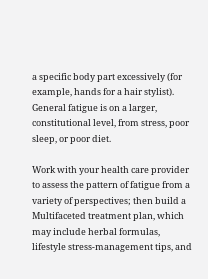a specific body part excessively (for example, hands for a hair stylist). General fatigue is on a larger, constitutional level, from stress, poor sleep, or poor diet.

Work with your health care provider to assess the pattern of fatigue from a variety of perspectives; then build a Multifaceted treatment plan, which may include herbal formulas, lifestyle stress-management tips, and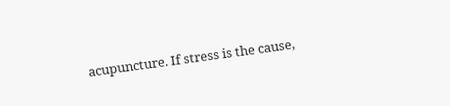acupuncture. If stress is the cause,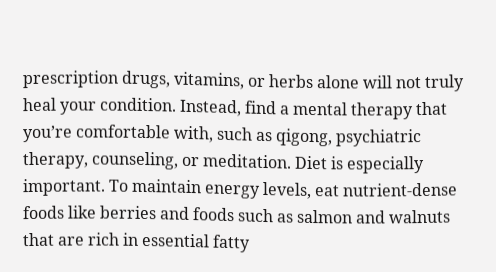prescription drugs, vitamins, or herbs alone will not truly heal your condition. Instead, find a mental therapy that you’re comfortable with, such as qigong, psychiatric therapy, counseling, or meditation. Diet is especially important. To maintain energy levels, eat nutrient-dense foods like berries and foods such as salmon and walnuts that are rich in essential fatty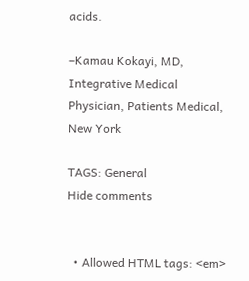acids.

–Kamau Kokayi, MD, Integrative Medical Physician, Patients Medical, New York

TAGS: General
Hide comments


  • Allowed HTML tags: <em>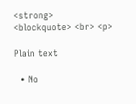<strong> <blockquote> <br> <p>

Plain text

  • No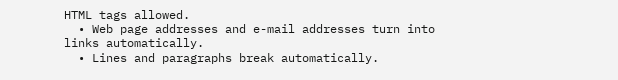HTML tags allowed.
  • Web page addresses and e-mail addresses turn into links automatically.
  • Lines and paragraphs break automatically.